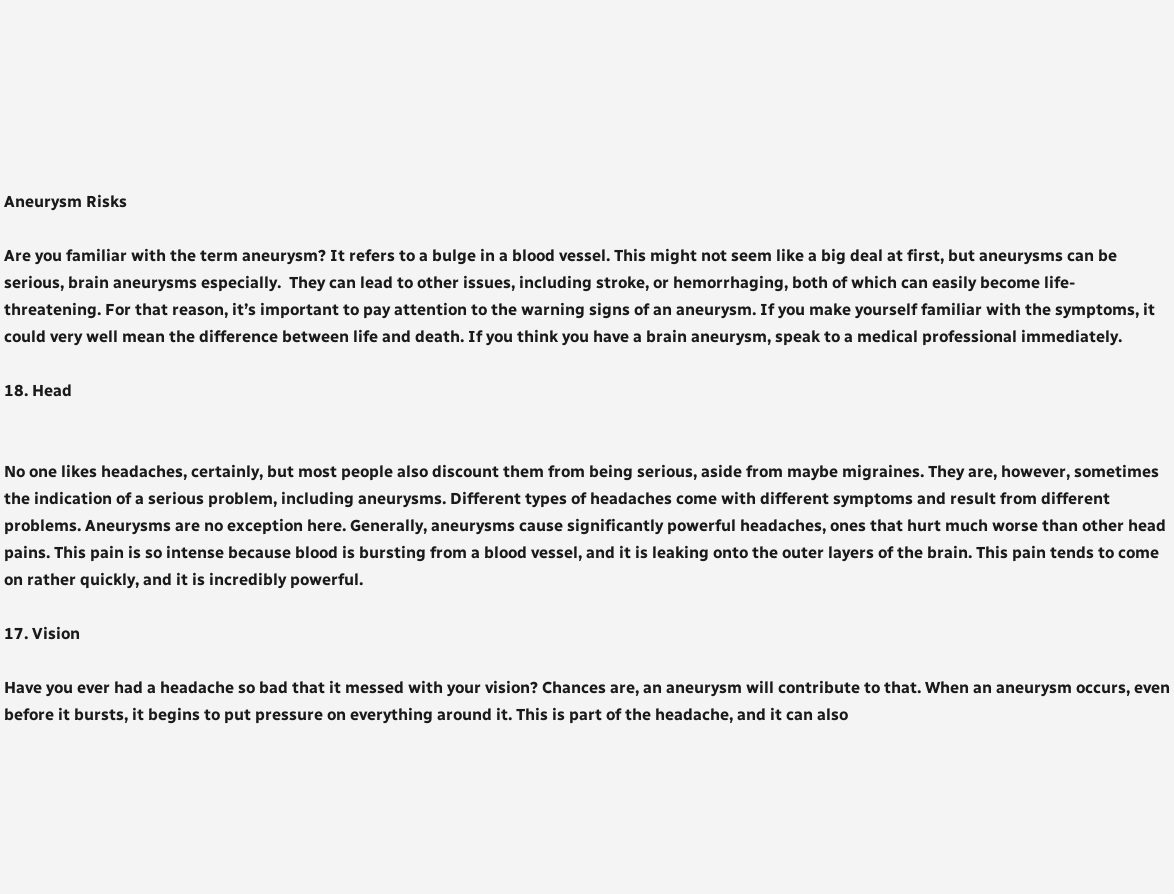Aneurysm Risks

Are you familiar with the term aneurysm? It refers to a bulge in a blood vessel. This might not seem like a big deal at first, but aneurysms can be serious, brain aneurysms especially.  They can lead to other issues, including stroke, or hemorrhaging, both of which can easily become life-threatening. For that reason, it’s important to pay attention to the warning signs of an aneurysm. If you make yourself familiar with the symptoms, it could very well mean the difference between life and death. If you think you have a brain aneurysm, speak to a medical professional immediately.

18. Head


No one likes headaches, certainly, but most people also discount them from being serious, aside from maybe migraines. They are, however, sometimes the indication of a serious problem, including aneurysms. Different types of headaches come with different symptoms and result from different problems. Aneurysms are no exception here. Generally, aneurysms cause significantly powerful headaches, ones that hurt much worse than other head pains. This pain is so intense because blood is bursting from a blood vessel, and it is leaking onto the outer layers of the brain. This pain tends to come on rather quickly, and it is incredibly powerful.

17. Vision

Have you ever had a headache so bad that it messed with your vision? Chances are, an aneurysm will contribute to that. When an aneurysm occurs, even before it bursts, it begins to put pressure on everything around it. This is part of the headache, and it can also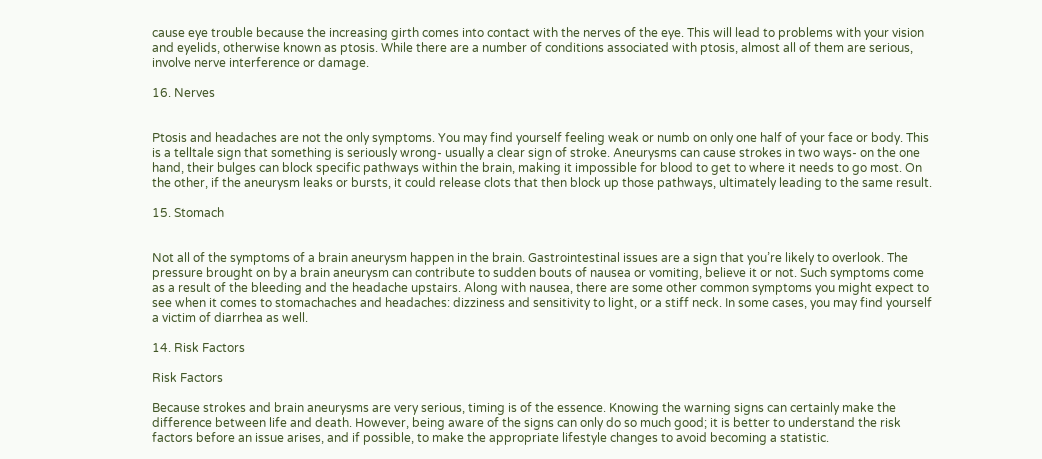cause eye trouble because the increasing girth comes into contact with the nerves of the eye. This will lead to problems with your vision and eyelids, otherwise known as ptosis. While there are a number of conditions associated with ptosis, almost all of them are serious, involve nerve interference or damage.

16. Nerves


Ptosis and headaches are not the only symptoms. You may find yourself feeling weak or numb on only one half of your face or body. This is a telltale sign that something is seriously wrong- usually a clear sign of stroke. Aneurysms can cause strokes in two ways- on the one hand, their bulges can block specific pathways within the brain, making it impossible for blood to get to where it needs to go most. On the other, if the aneurysm leaks or bursts, it could release clots that then block up those pathways, ultimately leading to the same result.

15. Stomach


Not all of the symptoms of a brain aneurysm happen in the brain. Gastrointestinal issues are a sign that you’re likely to overlook. The pressure brought on by a brain aneurysm can contribute to sudden bouts of nausea or vomiting, believe it or not. Such symptoms come as a result of the bleeding and the headache upstairs. Along with nausea, there are some other common symptoms you might expect to see when it comes to stomachaches and headaches: dizziness and sensitivity to light, or a stiff neck. In some cases, you may find yourself a victim of diarrhea as well.

14. Risk Factors

Risk Factors

Because strokes and brain aneurysms are very serious, timing is of the essence. Knowing the warning signs can certainly make the difference between life and death. However, being aware of the signs can only do so much good; it is better to understand the risk factors before an issue arises, and if possible, to make the appropriate lifestyle changes to avoid becoming a statistic.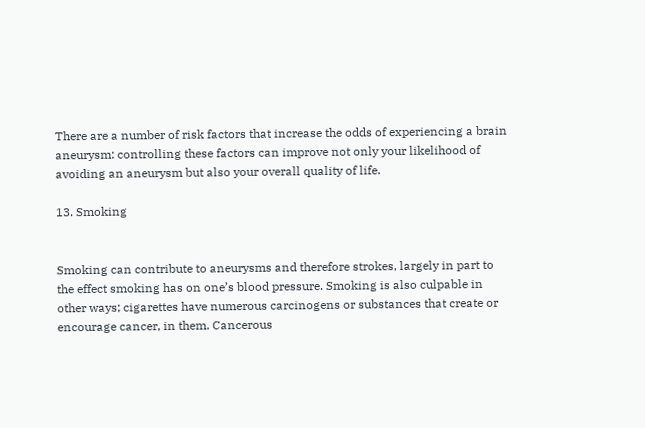There are a number of risk factors that increase the odds of experiencing a brain aneurysm: controlling these factors can improve not only your likelihood of avoiding an aneurysm but also your overall quality of life.

13. Smoking


Smoking can contribute to aneurysms and therefore strokes, largely in part to the effect smoking has on one’s blood pressure. Smoking is also culpable in other ways; cigarettes have numerous carcinogens or substances that create or encourage cancer, in them. Cancerous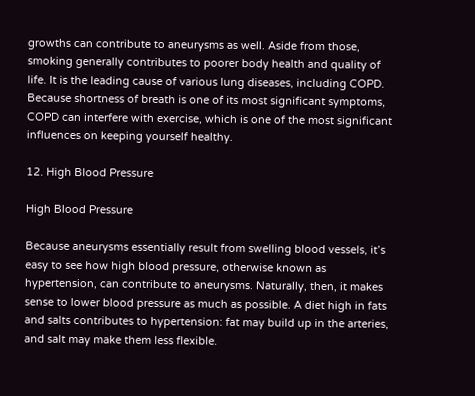growths can contribute to aneurysms as well. Aside from those, smoking generally contributes to poorer body health and quality of life. It is the leading cause of various lung diseases, including COPD. Because shortness of breath is one of its most significant symptoms, COPD can interfere with exercise, which is one of the most significant influences on keeping yourself healthy.

12. High Blood Pressure

High Blood Pressure

Because aneurysms essentially result from swelling blood vessels, it’s easy to see how high blood pressure, otherwise known as hypertension, can contribute to aneurysms. Naturally, then, it makes sense to lower blood pressure as much as possible. A diet high in fats and salts contributes to hypertension: fat may build up in the arteries, and salt may make them less flexible.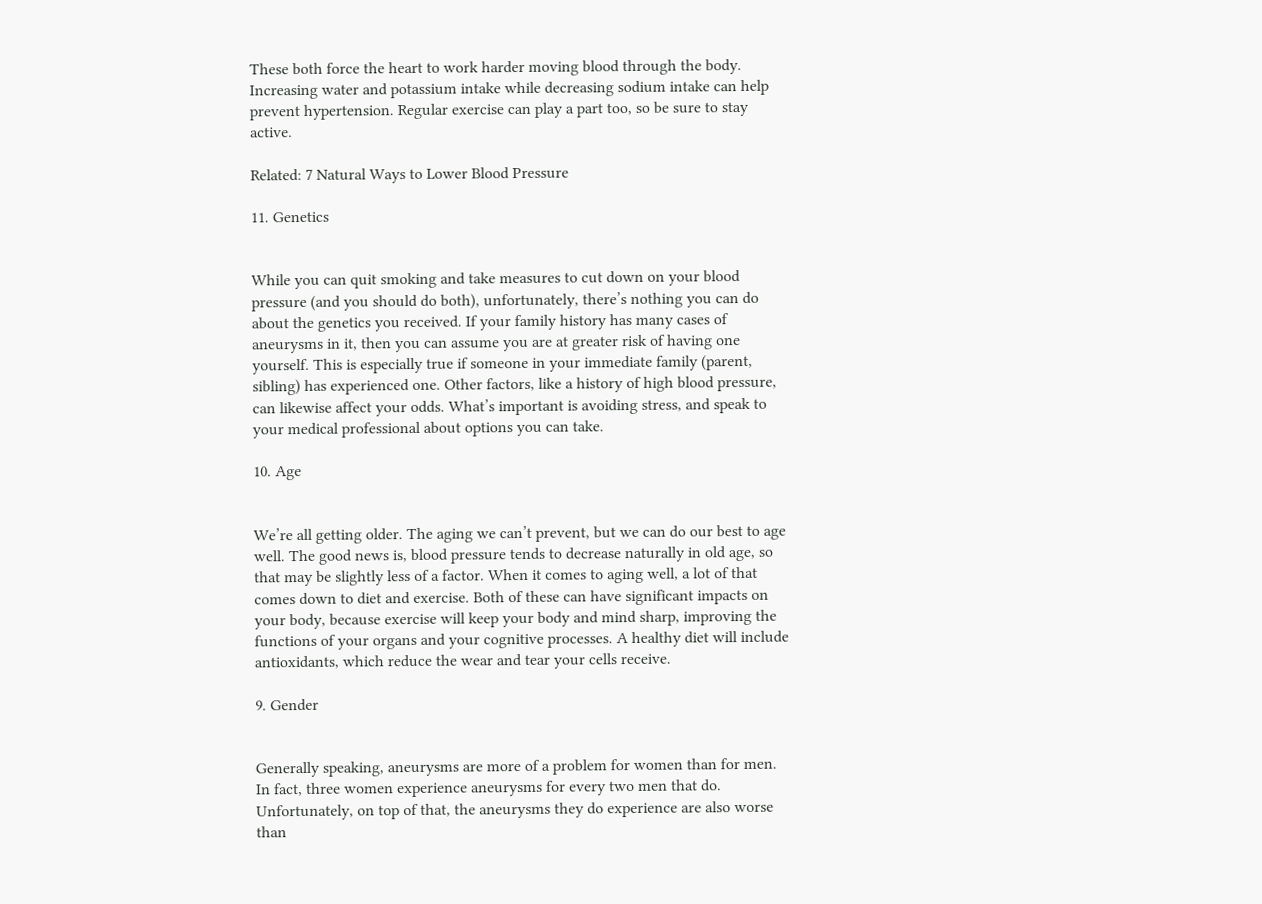These both force the heart to work harder moving blood through the body. Increasing water and potassium intake while decreasing sodium intake can help prevent hypertension. Regular exercise can play a part too, so be sure to stay active.

Related: 7 Natural Ways to Lower Blood Pressure

11. Genetics


While you can quit smoking and take measures to cut down on your blood pressure (and you should do both), unfortunately, there’s nothing you can do about the genetics you received. If your family history has many cases of aneurysms in it, then you can assume you are at greater risk of having one yourself. This is especially true if someone in your immediate family (parent, sibling) has experienced one. Other factors, like a history of high blood pressure, can likewise affect your odds. What’s important is avoiding stress, and speak to your medical professional about options you can take.

10. Age


We’re all getting older. The aging we can’t prevent, but we can do our best to age well. The good news is, blood pressure tends to decrease naturally in old age, so that may be slightly less of a factor. When it comes to aging well, a lot of that comes down to diet and exercise. Both of these can have significant impacts on your body, because exercise will keep your body and mind sharp, improving the functions of your organs and your cognitive processes. A healthy diet will include antioxidants, which reduce the wear and tear your cells receive.

9. Gender


Generally speaking, aneurysms are more of a problem for women than for men. In fact, three women experience aneurysms for every two men that do. Unfortunately, on top of that, the aneurysms they do experience are also worse than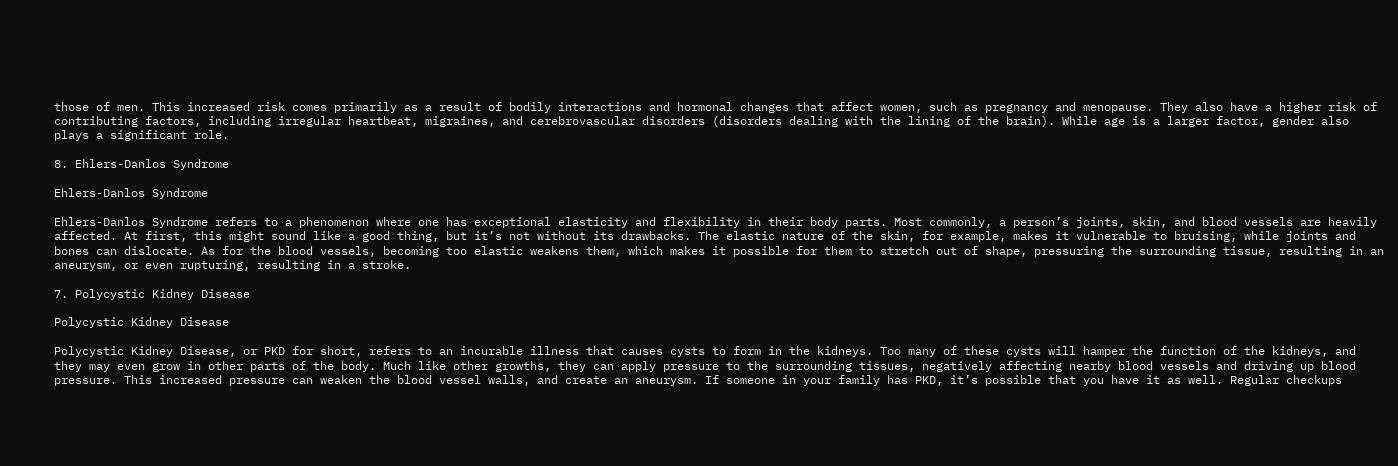those of men. This increased risk comes primarily as a result of bodily interactions and hormonal changes that affect women, such as pregnancy and menopause. They also have a higher risk of contributing factors, including irregular heartbeat, migraines, and cerebrovascular disorders (disorders dealing with the lining of the brain). While age is a larger factor, gender also plays a significant role.

8. Ehlers-Danlos Syndrome

Ehlers-Danlos Syndrome

Ehlers-Danlos Syndrome refers to a phenomenon where one has exceptional elasticity and flexibility in their body parts. Most commonly, a person’s joints, skin, and blood vessels are heavily affected. At first, this might sound like a good thing, but it’s not without its drawbacks. The elastic nature of the skin, for example, makes it vulnerable to bruising, while joints and bones can dislocate. As for the blood vessels, becoming too elastic weakens them, which makes it possible for them to stretch out of shape, pressuring the surrounding tissue, resulting in an aneurysm, or even rupturing, resulting in a stroke.

7. Polycystic Kidney Disease

Polycystic Kidney Disease

Polycystic Kidney Disease, or PKD for short, refers to an incurable illness that causes cysts to form in the kidneys. Too many of these cysts will hamper the function of the kidneys, and they may even grow in other parts of the body. Much like other growths, they can apply pressure to the surrounding tissues, negatively affecting nearby blood vessels and driving up blood pressure. This increased pressure can weaken the blood vessel walls, and create an aneurysm. If someone in your family has PKD, it’s possible that you have it as well. Regular checkups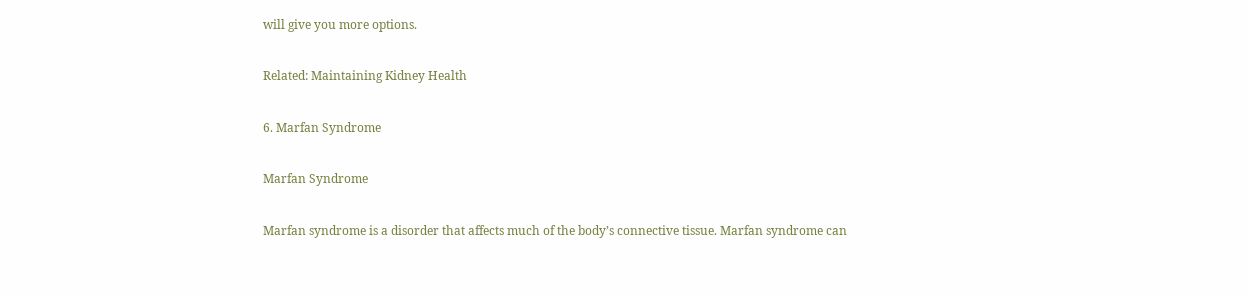will give you more options.

Related: Maintaining Kidney Health

6. Marfan Syndrome

Marfan Syndrome

Marfan syndrome is a disorder that affects much of the body’s connective tissue. Marfan syndrome can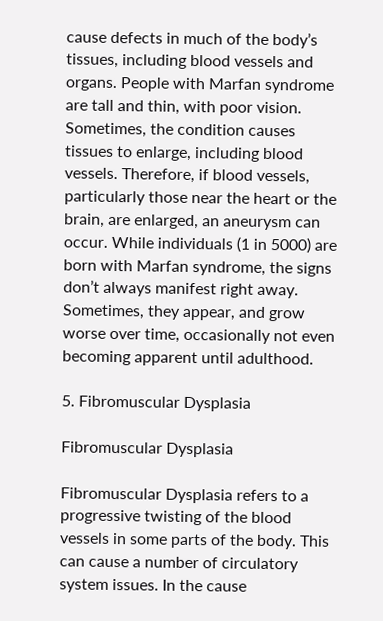cause defects in much of the body’s tissues, including blood vessels and organs. People with Marfan syndrome are tall and thin, with poor vision. Sometimes, the condition causes tissues to enlarge, including blood vessels. Therefore, if blood vessels, particularly those near the heart or the brain, are enlarged, an aneurysm can occur. While individuals (1 in 5000) are born with Marfan syndrome, the signs don’t always manifest right away. Sometimes, they appear, and grow worse over time, occasionally not even becoming apparent until adulthood.

5. Fibromuscular Dysplasia

Fibromuscular Dysplasia

Fibromuscular Dysplasia refers to a progressive twisting of the blood vessels in some parts of the body. This can cause a number of circulatory system issues. In the cause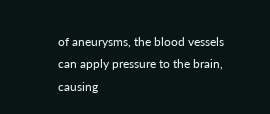of aneurysms, the blood vessels can apply pressure to the brain, causing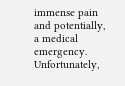immense pain and potentially, a medical emergency. Unfortunately,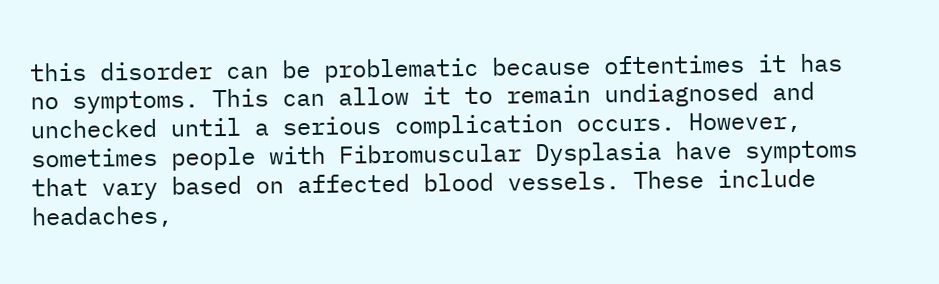this disorder can be problematic because oftentimes it has no symptoms. This can allow it to remain undiagnosed and unchecked until a serious complication occurs. However, sometimes people with Fibromuscular Dysplasia have symptoms that vary based on affected blood vessels. These include headaches,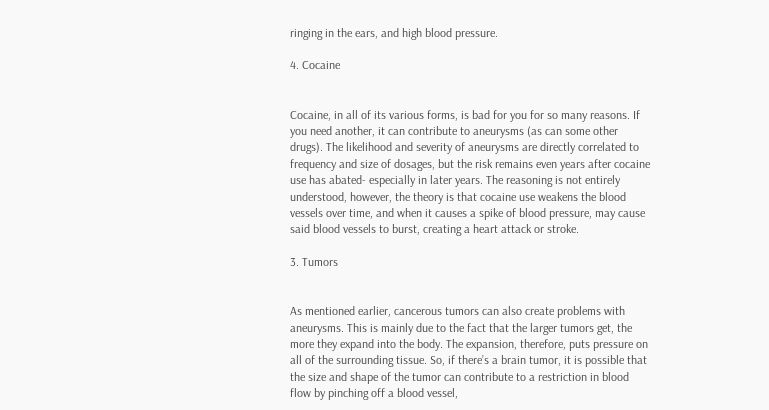ringing in the ears, and high blood pressure.

4. Cocaine


Cocaine, in all of its various forms, is bad for you for so many reasons. If you need another, it can contribute to aneurysms (as can some other drugs). The likelihood and severity of aneurysms are directly correlated to frequency and size of dosages, but the risk remains even years after cocaine use has abated- especially in later years. The reasoning is not entirely understood, however, the theory is that cocaine use weakens the blood vessels over time, and when it causes a spike of blood pressure, may cause said blood vessels to burst, creating a heart attack or stroke.

3. Tumors


As mentioned earlier, cancerous tumors can also create problems with aneurysms. This is mainly due to the fact that the larger tumors get, the more they expand into the body. The expansion, therefore, puts pressure on all of the surrounding tissue. So, if there’s a brain tumor, it is possible that the size and shape of the tumor can contribute to a restriction in blood flow by pinching off a blood vessel,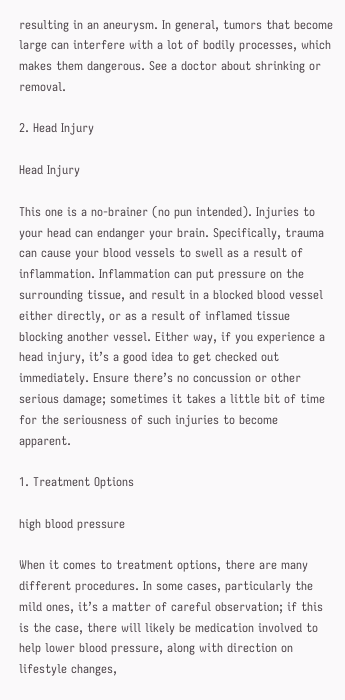resulting in an aneurysm. In general, tumors that become large can interfere with a lot of bodily processes, which makes them dangerous. See a doctor about shrinking or removal.

2. Head Injury

Head Injury

This one is a no-brainer (no pun intended). Injuries to your head can endanger your brain. Specifically, trauma can cause your blood vessels to swell as a result of inflammation. Inflammation can put pressure on the surrounding tissue, and result in a blocked blood vessel either directly, or as a result of inflamed tissue blocking another vessel. Either way, if you experience a head injury, it’s a good idea to get checked out immediately. Ensure there’s no concussion or other serious damage; sometimes it takes a little bit of time for the seriousness of such injuries to become apparent.

1. Treatment Options

high blood pressure

When it comes to treatment options, there are many different procedures. In some cases, particularly the mild ones, it’s a matter of careful observation; if this is the case, there will likely be medication involved to help lower blood pressure, along with direction on lifestyle changes,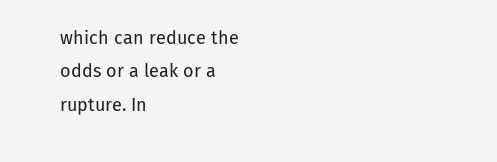which can reduce the odds or a leak or a rupture. In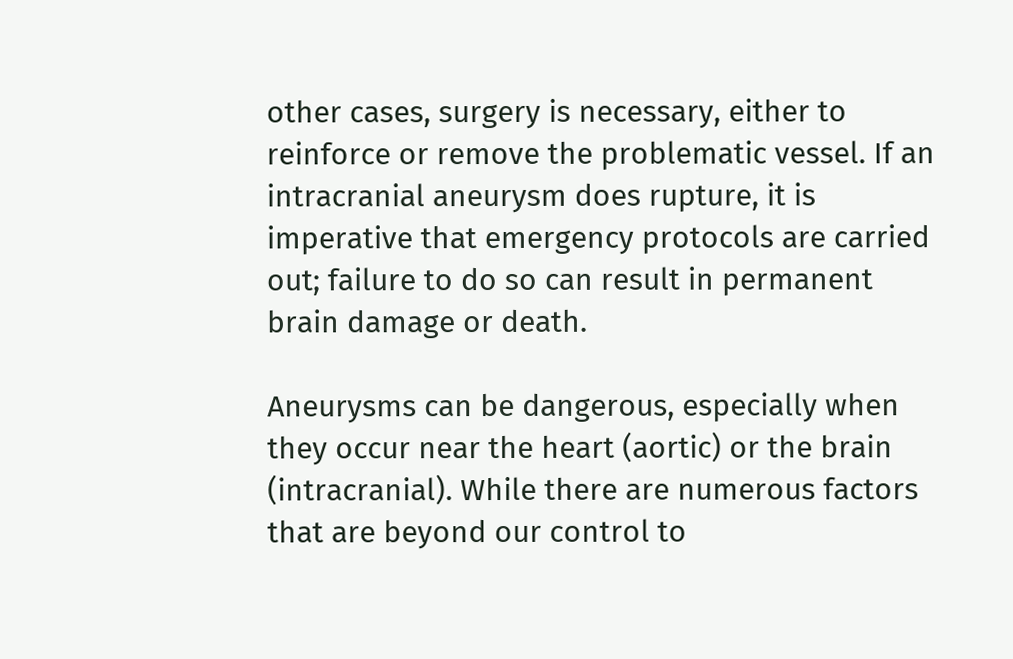other cases, surgery is necessary, either to reinforce or remove the problematic vessel. If an intracranial aneurysm does rupture, it is imperative that emergency protocols are carried out; failure to do so can result in permanent brain damage or death.

Aneurysms can be dangerous, especially when they occur near the heart (aortic) or the brain (intracranial). While there are numerous factors that are beyond our control to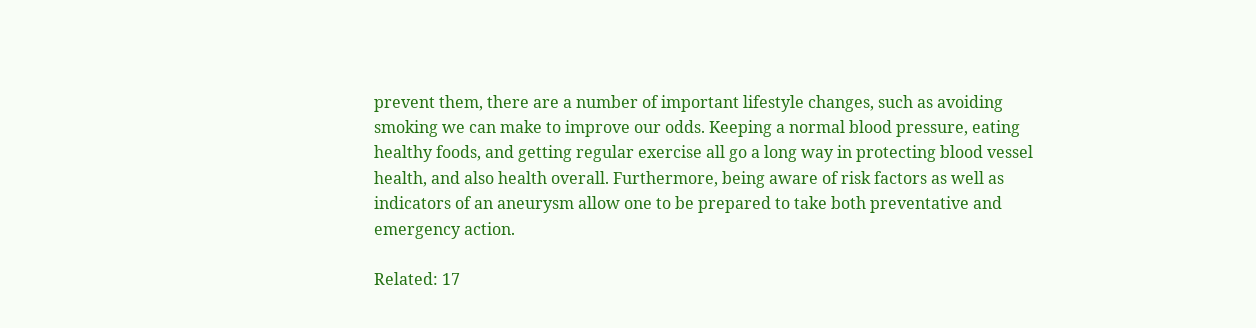prevent them, there are a number of important lifestyle changes, such as avoiding smoking we can make to improve our odds. Keeping a normal blood pressure, eating healthy foods, and getting regular exercise all go a long way in protecting blood vessel health, and also health overall. Furthermore, being aware of risk factors as well as indicators of an aneurysm allow one to be prepared to take both preventative and emergency action.

Related: 17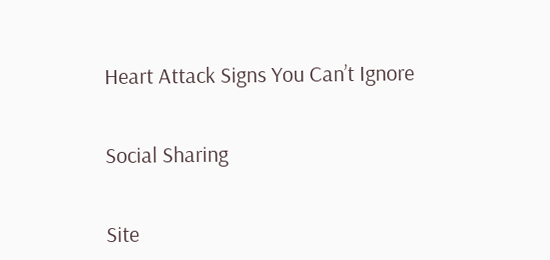Heart Attack Signs You Can’t Ignore


Social Sharing


Site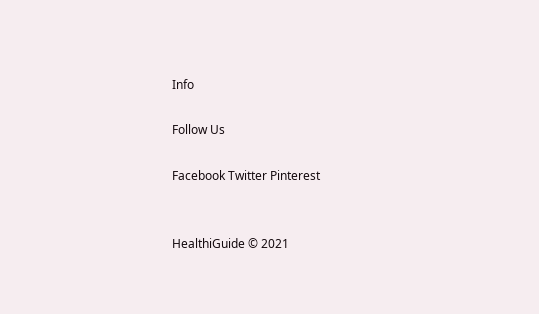Info

Follow Us

Facebook Twitter Pinterest


HealthiGuide © 2021